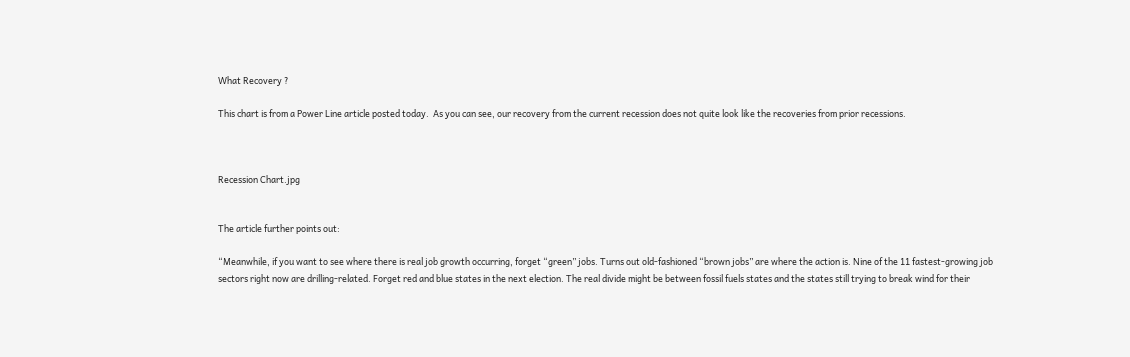What Recovery ?

This chart is from a Power Line article posted today.  As you can see, our recovery from the current recession does not quite look like the recoveries from prior recessions.



Recession Chart.jpg


The article further points out:

“Meanwhile, if you want to see where there is real job growth occurring, forget “green” jobs. Turns out old-fashioned “brown jobs” are where the action is. Nine of the 11 fastest-growing job sectors right now are drilling-related. Forget red and blue states in the next election. The real divide might be between fossil fuels states and the states still trying to break wind for their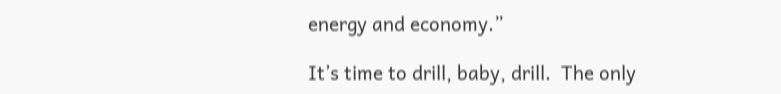energy and economy.”

It’s time to drill, baby, drill.  The only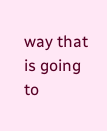way that is going to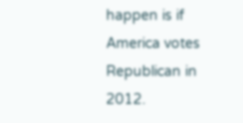happen is if America votes Republican in 2012.